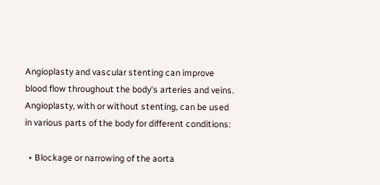Angioplasty and vascular stenting can improve blood flow throughout the body's arteries and veins. Angioplasty, with or without stenting, can be used in various parts of the body for different conditions:

  • Blockage or narrowing of the aorta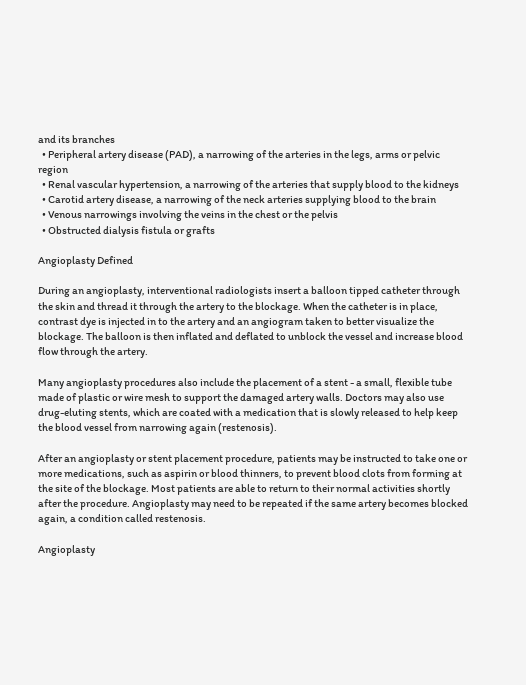and its branches
  • Peripheral artery disease (PAD), a narrowing of the arteries in the legs, arms or pelvic region
  • Renal vascular hypertension, a narrowing of the arteries that supply blood to the kidneys
  • Carotid artery disease, a narrowing of the neck arteries supplying blood to the brain
  • Venous narrowings involving the veins in the chest or the pelvis
  • Obstructed dialysis fistula or grafts

Angioplasty Defined

During an angioplasty, interventional radiologists insert a balloon tipped catheter through the skin and thread it through the artery to the blockage. When the catheter is in place, contrast dye is injected in to the artery and an angiogram taken to better visualize the blockage. The balloon is then inflated and deflated to unblock the vessel and increase blood flow through the artery.

Many angioplasty procedures also include the placement of a stent - a small, flexible tube made of plastic or wire mesh to support the damaged artery walls. Doctors may also use drug-eluting stents, which are coated with a medication that is slowly released to help keep the blood vessel from narrowing again (restenosis).

After an angioplasty or stent placement procedure, patients may be instructed to take one or more medications, such as aspirin or blood thinners, to prevent blood clots from forming at the site of the blockage. Most patients are able to return to their normal activities shortly after the procedure. Angioplasty may need to be repeated if the same artery becomes blocked again, a condition called restenosis.

Angioplasty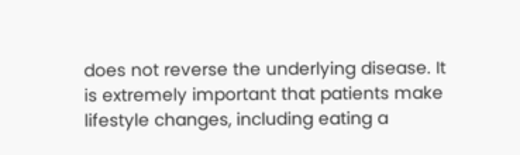does not reverse the underlying disease. It is extremely important that patients make lifestyle changes, including eating a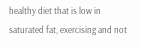healthy diet that is low in saturated fat, exercising and not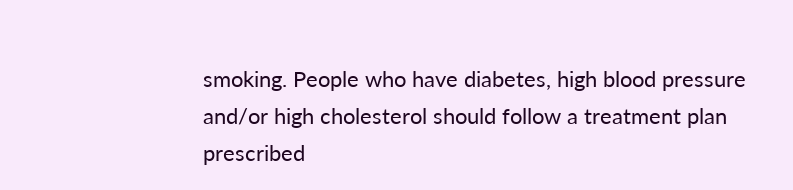smoking. People who have diabetes, high blood pressure and/or high cholesterol should follow a treatment plan prescribed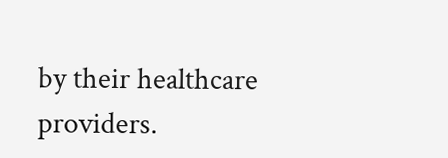by their healthcare providers.